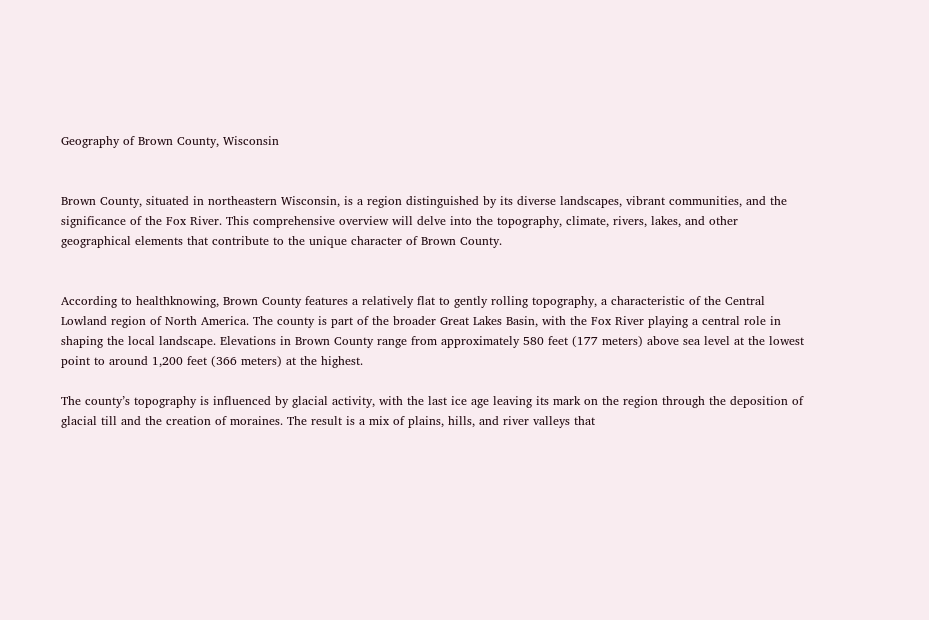Geography of Brown County, Wisconsin


Brown County, situated in northeastern Wisconsin, is a region distinguished by its diverse landscapes, vibrant communities, and the significance of the Fox River. This comprehensive overview will delve into the topography, climate, rivers, lakes, and other geographical elements that contribute to the unique character of Brown County.


According to healthknowing, Brown County features a relatively flat to gently rolling topography, a characteristic of the Central Lowland region of North America. The county is part of the broader Great Lakes Basin, with the Fox River playing a central role in shaping the local landscape. Elevations in Brown County range from approximately 580 feet (177 meters) above sea level at the lowest point to around 1,200 feet (366 meters) at the highest.

The county’s topography is influenced by glacial activity, with the last ice age leaving its mark on the region through the deposition of glacial till and the creation of moraines. The result is a mix of plains, hills, and river valleys that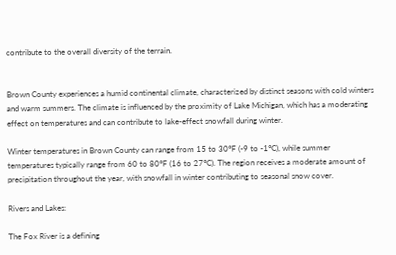contribute to the overall diversity of the terrain.


Brown County experiences a humid continental climate, characterized by distinct seasons with cold winters and warm summers. The climate is influenced by the proximity of Lake Michigan, which has a moderating effect on temperatures and can contribute to lake-effect snowfall during winter.

Winter temperatures in Brown County can range from 15 to 30°F (-9 to -1°C), while summer temperatures typically range from 60 to 80°F (16 to 27°C). The region receives a moderate amount of precipitation throughout the year, with snowfall in winter contributing to seasonal snow cover.

Rivers and Lakes:

The Fox River is a defining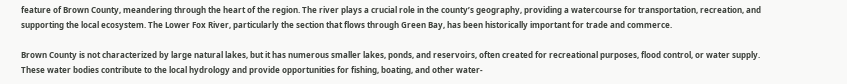feature of Brown County, meandering through the heart of the region. The river plays a crucial role in the county’s geography, providing a watercourse for transportation, recreation, and supporting the local ecosystem. The Lower Fox River, particularly the section that flows through Green Bay, has been historically important for trade and commerce.

Brown County is not characterized by large natural lakes, but it has numerous smaller lakes, ponds, and reservoirs, often created for recreational purposes, flood control, or water supply. These water bodies contribute to the local hydrology and provide opportunities for fishing, boating, and other water-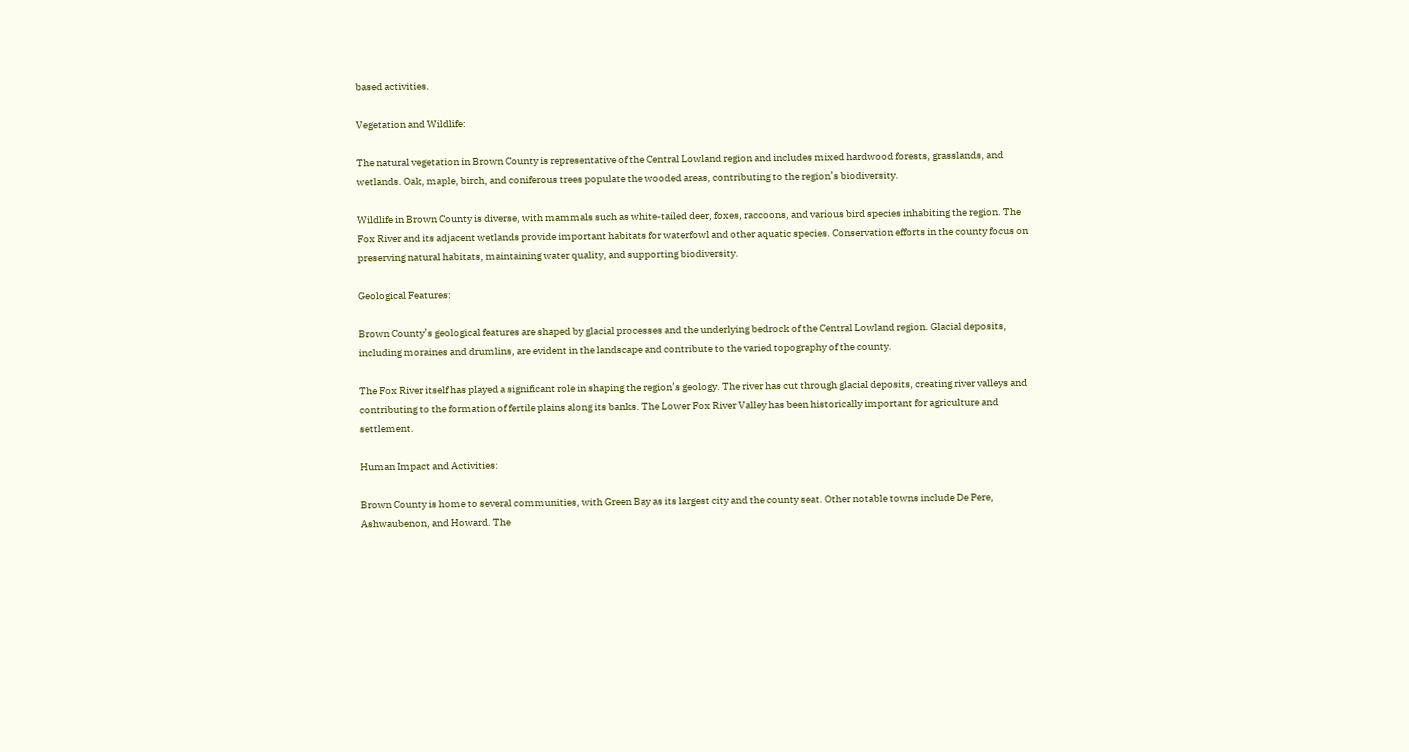based activities.

Vegetation and Wildlife:

The natural vegetation in Brown County is representative of the Central Lowland region and includes mixed hardwood forests, grasslands, and wetlands. Oak, maple, birch, and coniferous trees populate the wooded areas, contributing to the region’s biodiversity.

Wildlife in Brown County is diverse, with mammals such as white-tailed deer, foxes, raccoons, and various bird species inhabiting the region. The Fox River and its adjacent wetlands provide important habitats for waterfowl and other aquatic species. Conservation efforts in the county focus on preserving natural habitats, maintaining water quality, and supporting biodiversity.

Geological Features:

Brown County’s geological features are shaped by glacial processes and the underlying bedrock of the Central Lowland region. Glacial deposits, including moraines and drumlins, are evident in the landscape and contribute to the varied topography of the county.

The Fox River itself has played a significant role in shaping the region’s geology. The river has cut through glacial deposits, creating river valleys and contributing to the formation of fertile plains along its banks. The Lower Fox River Valley has been historically important for agriculture and settlement.

Human Impact and Activities:

Brown County is home to several communities, with Green Bay as its largest city and the county seat. Other notable towns include De Pere, Ashwaubenon, and Howard. The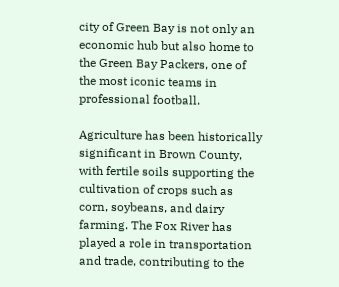city of Green Bay is not only an economic hub but also home to the Green Bay Packers, one of the most iconic teams in professional football.

Agriculture has been historically significant in Brown County, with fertile soils supporting the cultivation of crops such as corn, soybeans, and dairy farming. The Fox River has played a role in transportation and trade, contributing to the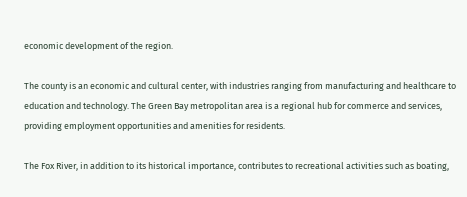economic development of the region.

The county is an economic and cultural center, with industries ranging from manufacturing and healthcare to education and technology. The Green Bay metropolitan area is a regional hub for commerce and services, providing employment opportunities and amenities for residents.

The Fox River, in addition to its historical importance, contributes to recreational activities such as boating,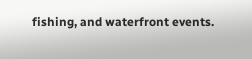fishing, and waterfront events.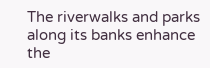The riverwalks and parks along its banks enhance the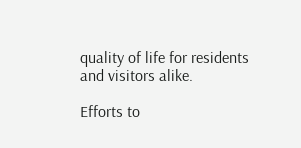quality of life for residents and visitors alike.

Efforts to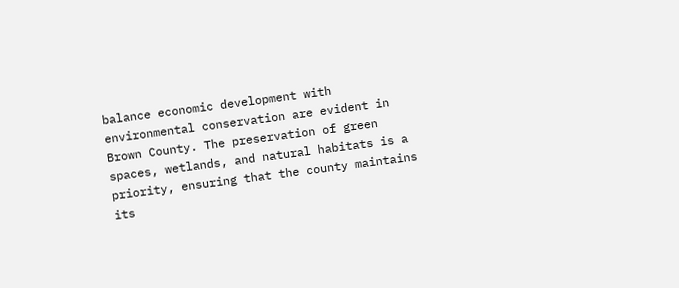balance economic development with environmental conservation are evident in Brown County. The preservation of green spaces, wetlands, and natural habitats is a priority, ensuring that the county maintains its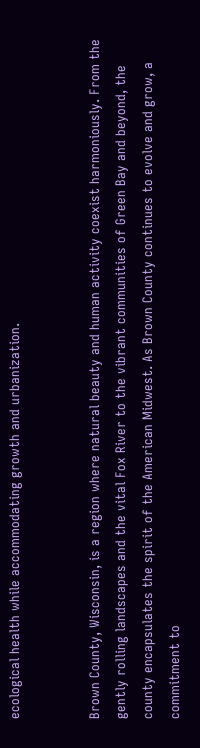ecological health while accommodating growth and urbanization.


Brown County, Wisconsin, is a region where natural beauty and human activity coexist harmoniously. From the gently rolling landscapes and the vital Fox River to the vibrant communities of Green Bay and beyond, the county encapsulates the spirit of the American Midwest. As Brown County continues to evolve and grow, a commitment to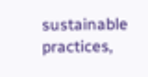sustainable practices,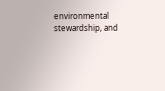environmental stewardship, and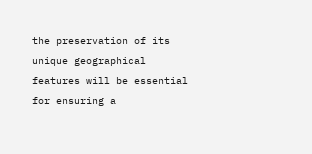the preservation of its unique geographical features will be essential for ensuring a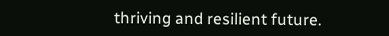thriving and resilient future.